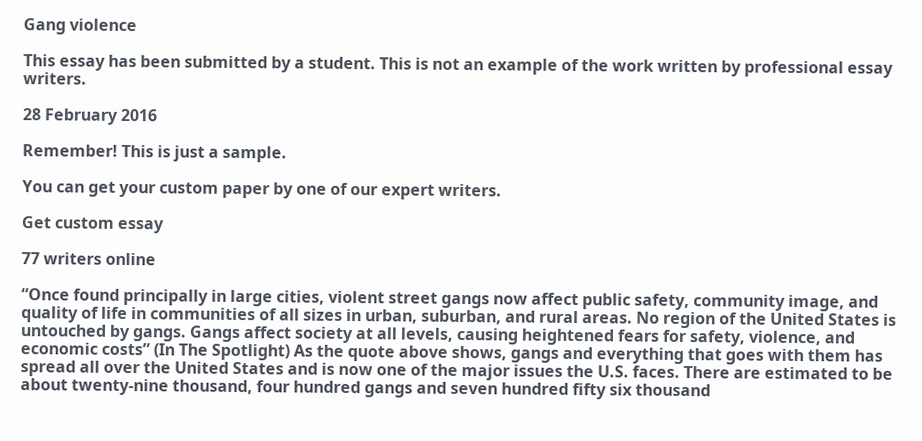Gang violence

This essay has been submitted by a student. This is not an example of the work written by professional essay writers.

28 February 2016

Remember! This is just a sample.

You can get your custom paper by one of our expert writers.

Get custom essay

77 writers online

“Once found principally in large cities, violent street gangs now affect public safety, community image, and quality of life in communities of all sizes in urban, suburban, and rural areas. No region of the United States is untouched by gangs. Gangs affect society at all levels, causing heightened fears for safety, violence, and economic costs” (In The Spotlight) As the quote above shows, gangs and everything that goes with them has spread all over the United States and is now one of the major issues the U.S. faces. There are estimated to be about twenty-nine thousand, four hundred gangs and seven hundred fifty six thousand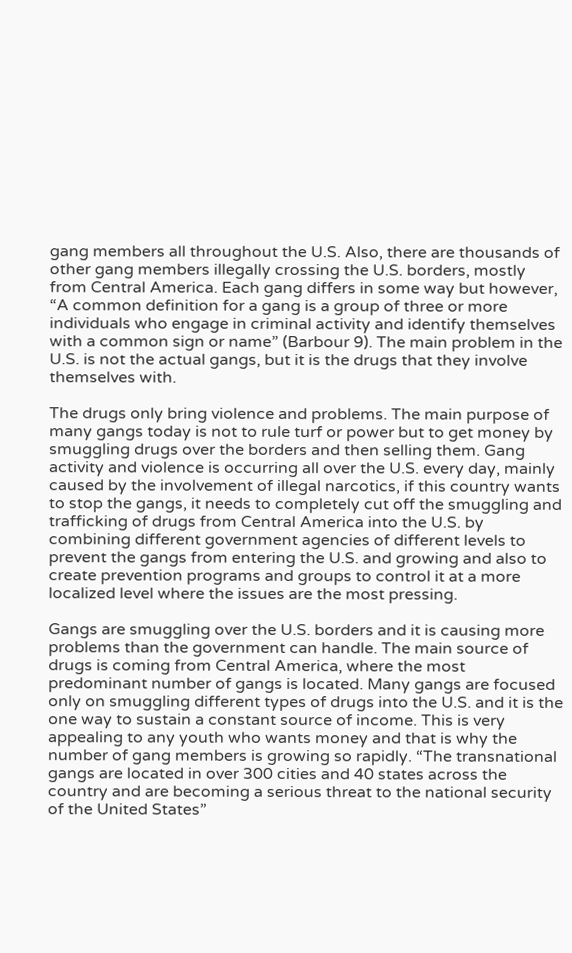gang members all throughout the U.S. Also, there are thousands of other gang members illegally crossing the U.S. borders, mostly from Central America. Each gang differs in some way but however, “A common definition for a gang is a group of three or more individuals who engage in criminal activity and identify themselves with a common sign or name” (Barbour 9). The main problem in the U.S. is not the actual gangs, but it is the drugs that they involve themselves with.

The drugs only bring violence and problems. The main purpose of many gangs today is not to rule turf or power but to get money by smuggling drugs over the borders and then selling them. Gang activity and violence is occurring all over the U.S. every day, mainly caused by the involvement of illegal narcotics, if this country wants to stop the gangs, it needs to completely cut off the smuggling and trafficking of drugs from Central America into the U.S. by combining different government agencies of different levels to prevent the gangs from entering the U.S. and growing and also to create prevention programs and groups to control it at a more localized level where the issues are the most pressing.

Gangs are smuggling over the U.S. borders and it is causing more problems than the government can handle. The main source of drugs is coming from Central America, where the most predominant number of gangs is located. Many gangs are focused only on smuggling different types of drugs into the U.S. and it is the one way to sustain a constant source of income. This is very appealing to any youth who wants money and that is why the number of gang members is growing so rapidly. “The transnational gangs are located in over 300 cities and 40 states across the country and are becoming a serious threat to the national security of the United States”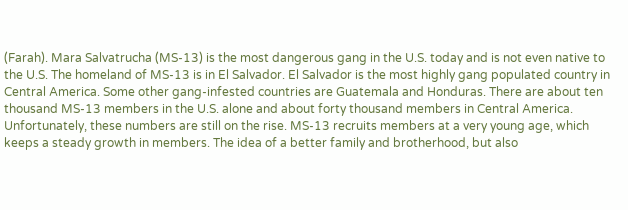(Farah). Mara Salvatrucha (MS-13) is the most dangerous gang in the U.S. today and is not even native to the U.S. The homeland of MS-13 is in El Salvador. El Salvador is the most highly gang populated country in Central America. Some other gang-infested countries are Guatemala and Honduras. There are about ten thousand MS-13 members in the U.S. alone and about forty thousand members in Central America. Unfortunately, these numbers are still on the rise. MS-13 recruits members at a very young age, which keeps a steady growth in members. The idea of a better family and brotherhood, but also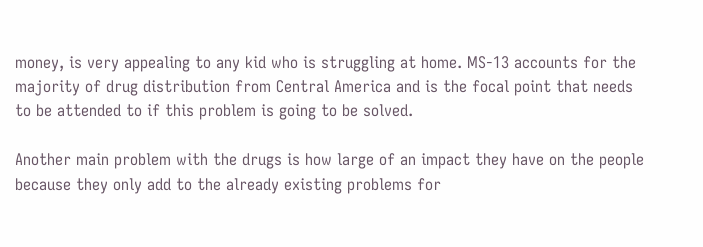money, is very appealing to any kid who is struggling at home. MS-13 accounts for the majority of drug distribution from Central America and is the focal point that needs to be attended to if this problem is going to be solved.

Another main problem with the drugs is how large of an impact they have on the people because they only add to the already existing problems for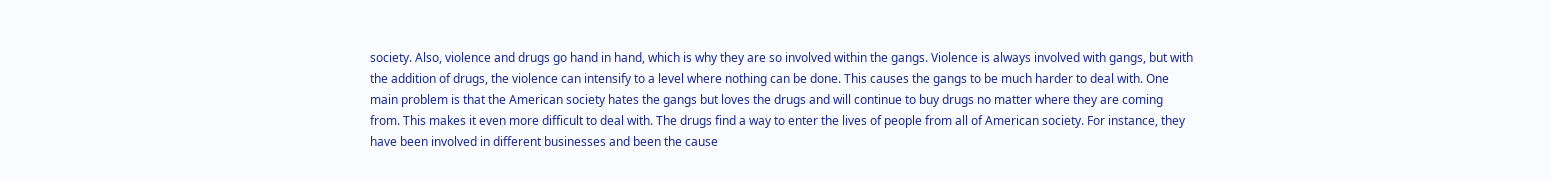society. Also, violence and drugs go hand in hand, which is why they are so involved within the gangs. Violence is always involved with gangs, but with the addition of drugs, the violence can intensify to a level where nothing can be done. This causes the gangs to be much harder to deal with. One main problem is that the American society hates the gangs but loves the drugs and will continue to buy drugs no matter where they are coming from. This makes it even more difficult to deal with. The drugs find a way to enter the lives of people from all of American society. For instance, they have been involved in different businesses and been the cause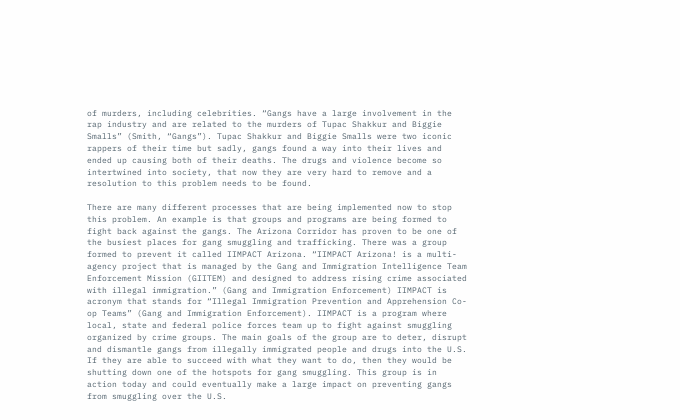of murders, including celebrities. “Gangs have a large involvement in the rap industry and are related to the murders of Tupac Shakkur and Biggie Smalls” (Smith, “Gangs”). Tupac Shakkur and Biggie Smalls were two iconic rappers of their time but sadly, gangs found a way into their lives and ended up causing both of their deaths. The drugs and violence become so intertwined into society, that now they are very hard to remove and a resolution to this problem needs to be found.

There are many different processes that are being implemented now to stop this problem. An example is that groups and programs are being formed to fight back against the gangs. The Arizona Corridor has proven to be one of the busiest places for gang smuggling and trafficking. There was a group formed to prevent it called IIMPACT Arizona. “IIMPACT Arizona! is a multi-agency project that is managed by the Gang and Immigration Intelligence Team Enforcement Mission (GIITEM) and designed to address rising crime associated with illegal immigration.” (Gang and Immigration Enforcement) IIMPACT is acronym that stands for “Illegal Immigration Prevention and Apprehension Co-op Teams” (Gang and Immigration Enforcement). IIMPACT is a program where local, state and federal police forces team up to fight against smuggling organized by crime groups. The main goals of the group are to deter, disrupt and dismantle gangs from illegally immigrated people and drugs into the U.S. If they are able to succeed with what they want to do, then they would be shutting down one of the hotspots for gang smuggling. This group is in action today and could eventually make a large impact on preventing gangs from smuggling over the U.S.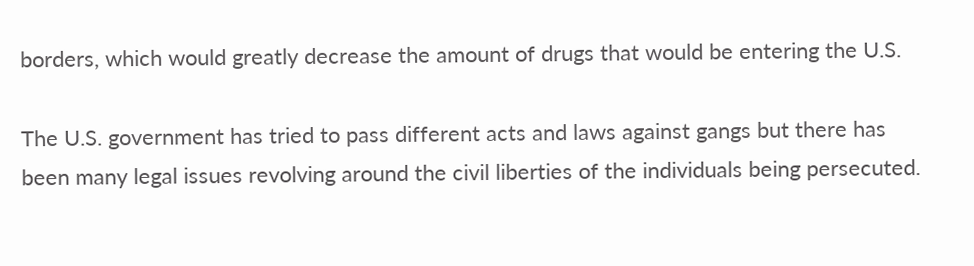borders, which would greatly decrease the amount of drugs that would be entering the U.S.

The U.S. government has tried to pass different acts and laws against gangs but there has been many legal issues revolving around the civil liberties of the individuals being persecuted.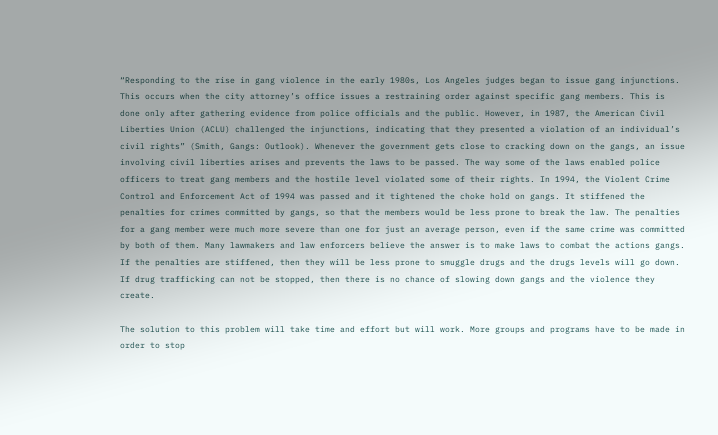“Responding to the rise in gang violence in the early 1980s, Los Angeles judges began to issue gang injunctions. This occurs when the city attorney’s office issues a restraining order against specific gang members. This is done only after gathering evidence from police officials and the public. However, in 1987, the American Civil Liberties Union (ACLU) challenged the injunctions, indicating that they presented a violation of an individual’s civil rights” (Smith, Gangs: Outlook). Whenever the government gets close to cracking down on the gangs, an issue involving civil liberties arises and prevents the laws to be passed. The way some of the laws enabled police officers to treat gang members and the hostile level violated some of their rights. In 1994, the Violent Crime Control and Enforcement Act of 1994 was passed and it tightened the choke hold on gangs. It stiffened the penalties for crimes committed by gangs, so that the members would be less prone to break the law. The penalties for a gang member were much more severe than one for just an average person, even if the same crime was committed by both of them. Many lawmakers and law enforcers believe the answer is to make laws to combat the actions gangs. If the penalties are stiffened, then they will be less prone to smuggle drugs and the drugs levels will go down. If drug trafficking can not be stopped, then there is no chance of slowing down gangs and the violence they create.

The solution to this problem will take time and effort but will work. More groups and programs have to be made in order to stop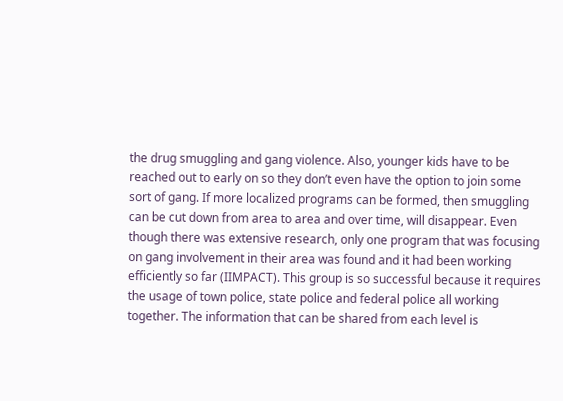the drug smuggling and gang violence. Also, younger kids have to be reached out to early on so they don’t even have the option to join some sort of gang. If more localized programs can be formed, then smuggling can be cut down from area to area and over time, will disappear. Even though there was extensive research, only one program that was focusing on gang involvement in their area was found and it had been working efficiently so far (IIMPACT). This group is so successful because it requires the usage of town police, state police and federal police all working together. The information that can be shared from each level is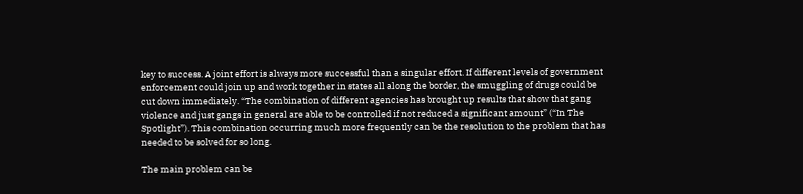key to success. A joint effort is always more successful than a singular effort. If different levels of government enforcement could join up and work together in states all along the border, the smuggling of drugs could be cut down immediately. “The combination of different agencies has brought up results that show that gang violence and just gangs in general are able to be controlled if not reduced a significant amount” (“In The Spotlight”). This combination occurring much more frequently can be the resolution to the problem that has needed to be solved for so long.

The main problem can be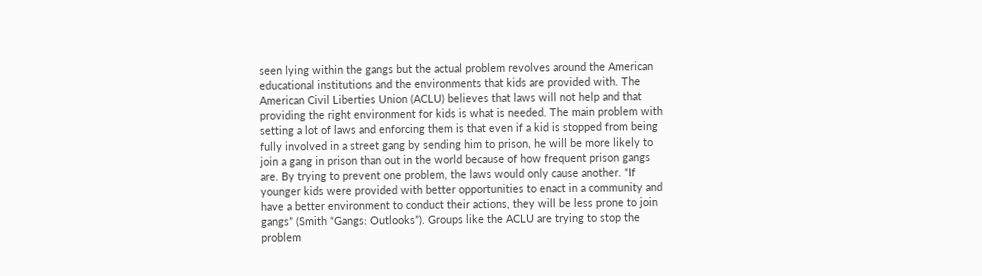seen lying within the gangs but the actual problem revolves around the American educational institutions and the environments that kids are provided with. The American Civil Liberties Union (ACLU) believes that laws will not help and that providing the right environment for kids is what is needed. The main problem with setting a lot of laws and enforcing them is that even if a kid is stopped from being fully involved in a street gang by sending him to prison, he will be more likely to join a gang in prison than out in the world because of how frequent prison gangs are. By trying to prevent one problem, the laws would only cause another. “If younger kids were provided with better opportunities to enact in a community and have a better environment to conduct their actions, they will be less prone to join gangs” (Smith “Gangs: Outlooks”). Groups like the ACLU are trying to stop the problem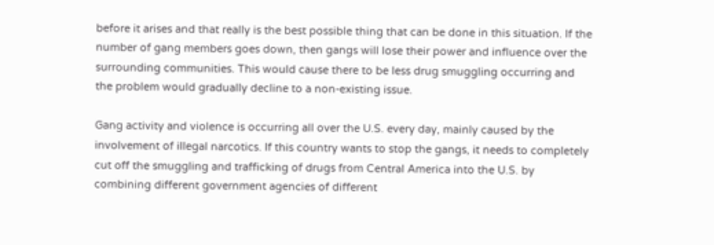before it arises and that really is the best possible thing that can be done in this situation. If the number of gang members goes down, then gangs will lose their power and influence over the surrounding communities. This would cause there to be less drug smuggling occurring and the problem would gradually decline to a non-existing issue.

Gang activity and violence is occurring all over the U.S. every day, mainly caused by the involvement of illegal narcotics. If this country wants to stop the gangs, it needs to completely cut off the smuggling and trafficking of drugs from Central America into the U.S. by combining different government agencies of different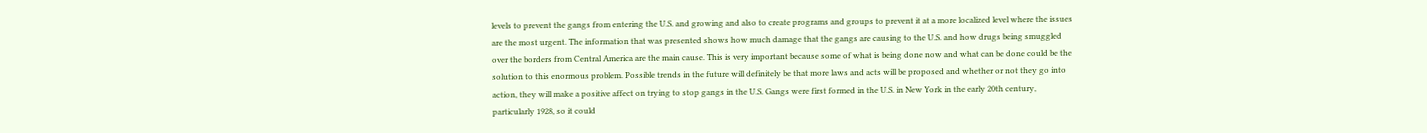levels to prevent the gangs from entering the U.S. and growing and also to create programs and groups to prevent it at a more localized level where the issues are the most urgent. The information that was presented shows how much damage that the gangs are causing to the U.S. and how drugs being smuggled over the borders from Central America are the main cause. This is very important because some of what is being done now and what can be done could be the solution to this enormous problem. Possible trends in the future will definitely be that more laws and acts will be proposed and whether or not they go into action, they will make a positive affect on trying to stop gangs in the U.S. Gangs were first formed in the U.S. in New York in the early 20th century, particularly 1928, so it could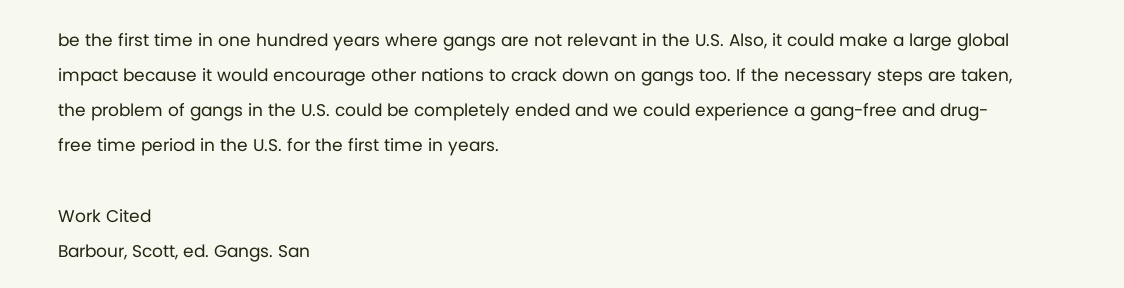be the first time in one hundred years where gangs are not relevant in the U.S. Also, it could make a large global impact because it would encourage other nations to crack down on gangs too. If the necessary steps are taken, the problem of gangs in the U.S. could be completely ended and we could experience a gang-free and drug-free time period in the U.S. for the first time in years.

Work Cited
Barbour, Scott, ed. Gangs. San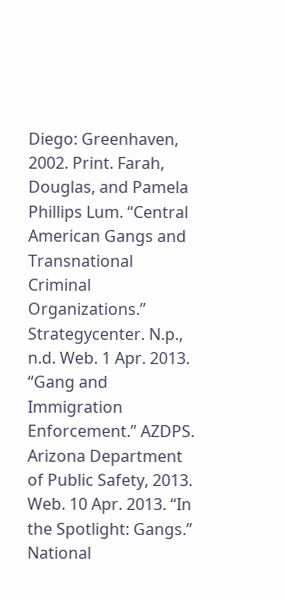Diego: Greenhaven, 2002. Print. Farah, Douglas, and Pamela Phillips Lum. “Central American Gangs and Transnational Criminal Organizations.” Strategycenter. N.p., n.d. Web. 1 Apr. 2013. “Gang and Immigration Enforcement.” AZDPS. Arizona Department of Public Safety, 2013. Web. 10 Apr. 2013. “In the Spotlight: Gangs.” National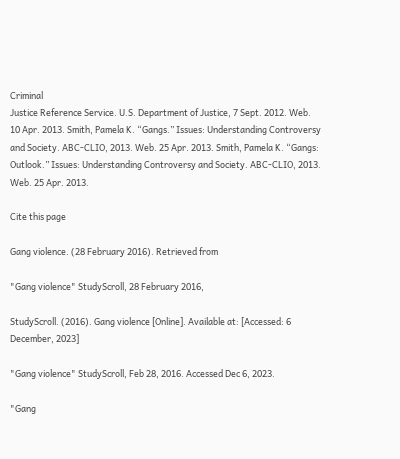Criminal
Justice Reference Service. U.S. Department of Justice, 7 Sept. 2012. Web. 10 Apr. 2013. Smith, Pamela K. “Gangs.” Issues: Understanding Controversy and Society. ABC-CLIO, 2013. Web. 25 Apr. 2013. Smith, Pamela K. “Gangs: Outlook.” Issues: Understanding Controversy and Society. ABC-CLIO, 2013. Web. 25 Apr. 2013.

Cite this page

Gang violence. (28 February 2016). Retrieved from

"Gang violence" StudyScroll, 28 February 2016,

StudyScroll. (2016). Gang violence [Online]. Available at: [Accessed: 6 December, 2023]

"Gang violence" StudyScroll, Feb 28, 2016. Accessed Dec 6, 2023.

"Gang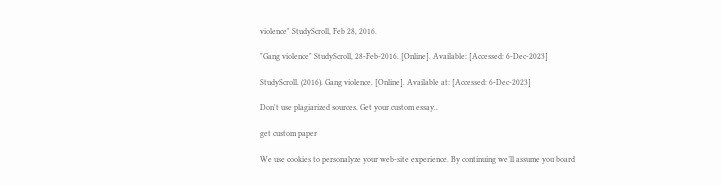violence" StudyScroll, Feb 28, 2016.

"Gang violence" StudyScroll, 28-Feb-2016. [Online]. Available: [Accessed: 6-Dec-2023]

StudyScroll. (2016). Gang violence. [Online]. Available at: [Accessed: 6-Dec-2023]

Don't use plagiarized sources. Get your custom essay..

get custom paper

We use cookies to personalyze your web-site experience. By continuing we’ll assume you board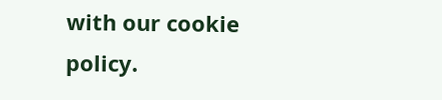with our cookie policy.